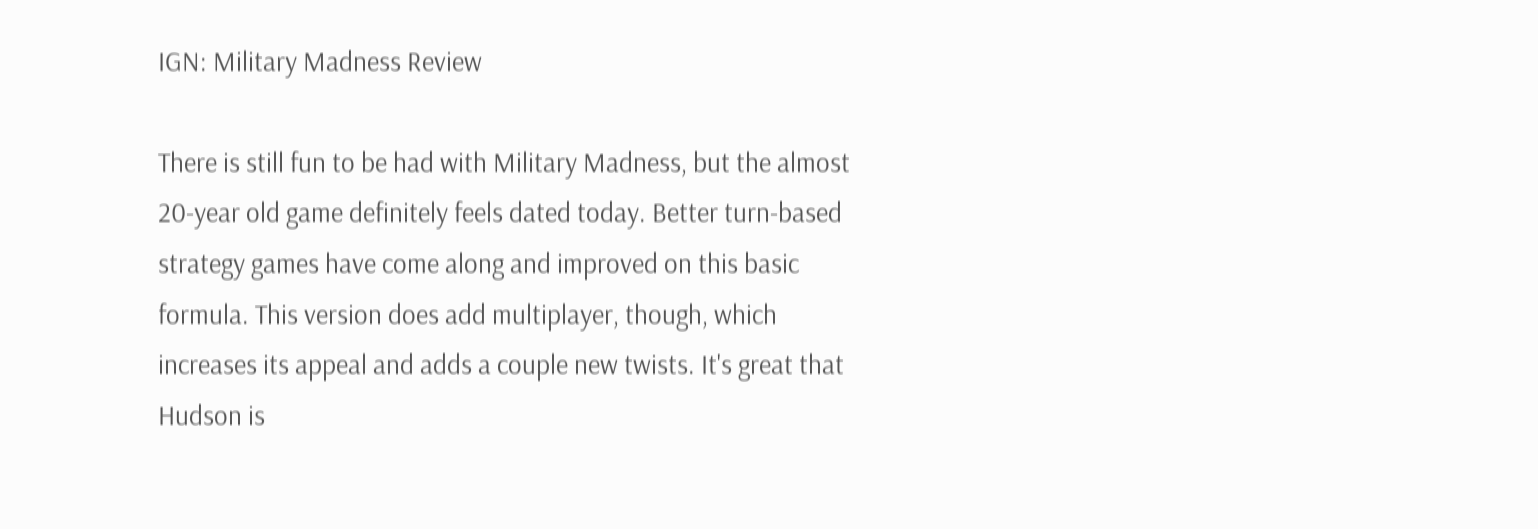IGN: Military Madness Review

There is still fun to be had with Military Madness, but the almost 20-year old game definitely feels dated today. Better turn-based strategy games have come along and improved on this basic formula. This version does add multiplayer, though, which increases its appeal and adds a couple new twists. It's great that Hudson is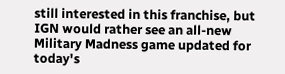still interested in this franchise, but IGN would rather see an all-new Military Madness game updated for today's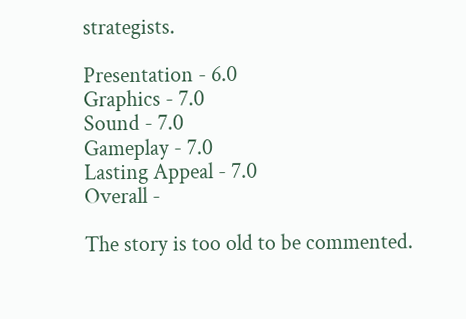strategists.

Presentation - 6.0
Graphics - 7.0
Sound - 7.0
Gameplay - 7.0
Lasting Appeal - 7.0
Overall -

The story is too old to be commented.